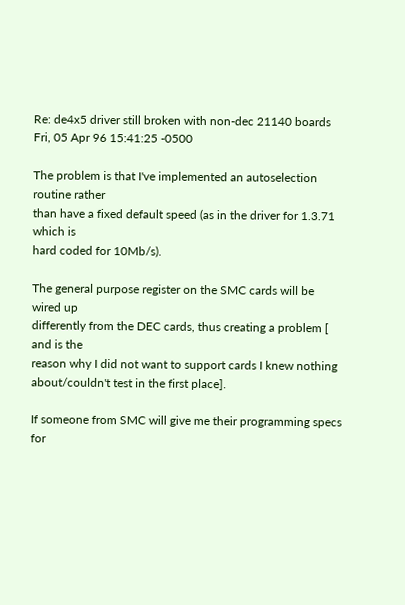Re: de4x5 driver still broken with non-dec 21140 boards
Fri, 05 Apr 96 15:41:25 -0500

The problem is that I've implemented an autoselection routine rather
than have a fixed default speed (as in the driver for 1.3.71 which is
hard coded for 10Mb/s).

The general purpose register on the SMC cards will be wired up
differently from the DEC cards, thus creating a problem [ and is the
reason why I did not want to support cards I knew nothing
about/couldn't test in the first place].

If someone from SMC will give me their programming specs for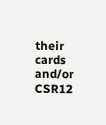their
cards and/or CSR12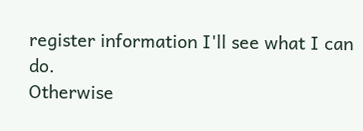register information I'll see what I can do.
Otherwise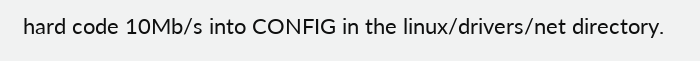hard code 10Mb/s into CONFIG in the linux/drivers/net directory.